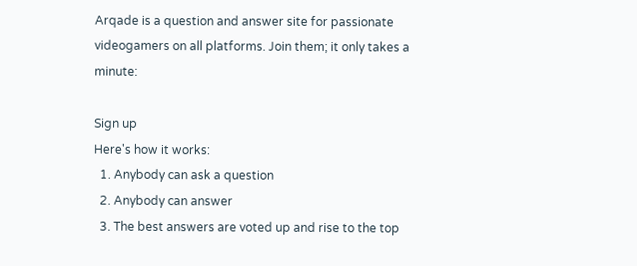Arqade is a question and answer site for passionate videogamers on all platforms. Join them; it only takes a minute:

Sign up
Here's how it works:
  1. Anybody can ask a question
  2. Anybody can answer
  3. The best answers are voted up and rise to the top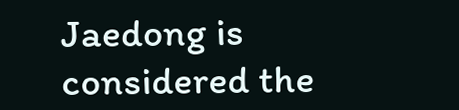Jaedong is considered the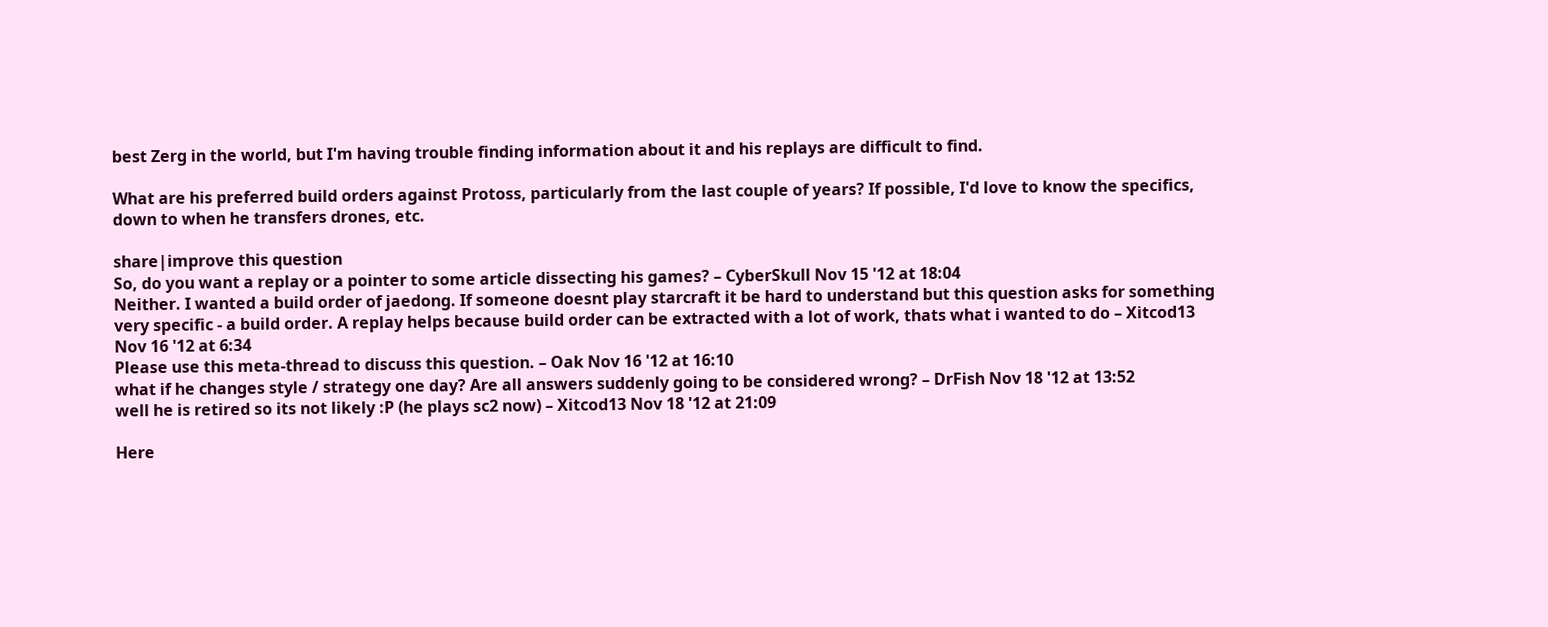best Zerg in the world, but I'm having trouble finding information about it and his replays are difficult to find.

What are his preferred build orders against Protoss, particularly from the last couple of years? If possible, I'd love to know the specifics, down to when he transfers drones, etc.

share|improve this question
So, do you want a replay or a pointer to some article dissecting his games? – CyberSkull Nov 15 '12 at 18:04
Neither. I wanted a build order of jaedong. If someone doesnt play starcraft it be hard to understand but this question asks for something very specific - a build order. A replay helps because build order can be extracted with a lot of work, thats what i wanted to do – Xitcod13 Nov 16 '12 at 6:34
Please use this meta-thread to discuss this question. – Oak Nov 16 '12 at 16:10
what if he changes style / strategy one day? Are all answers suddenly going to be considered wrong? – DrFish Nov 18 '12 at 13:52
well he is retired so its not likely :P (he plays sc2 now) – Xitcod13 Nov 18 '12 at 21:09

Here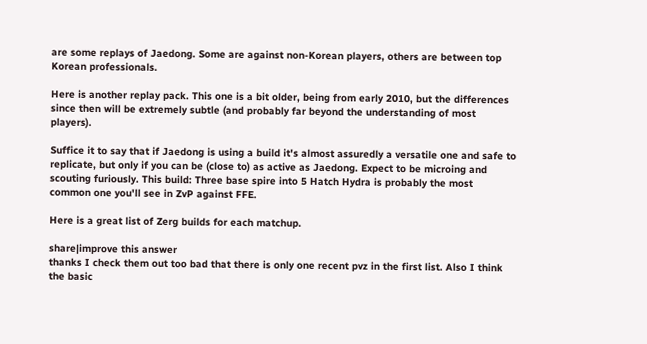are some replays of Jaedong. Some are against non-Korean players, others are between top Korean professionals.

Here is another replay pack. This one is a bit older, being from early 2010, but the differences since then will be extremely subtle (and probably far beyond the understanding of most players).

Suffice it to say that if Jaedong is using a build it's almost assuredly a versatile one and safe to replicate, but only if you can be (close to) as active as Jaedong. Expect to be microing and scouting furiously. This build: Three base spire into 5 Hatch Hydra is probably the most common one you'll see in ZvP against FFE.

Here is a great list of Zerg builds for each matchup.

share|improve this answer
thanks I check them out too bad that there is only one recent pvz in the first list. Also I think the basic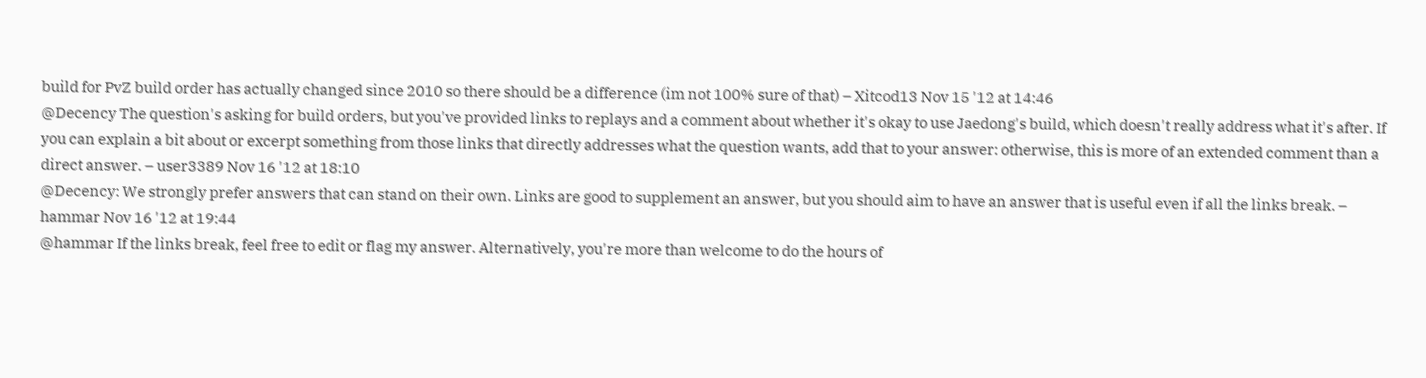build for PvZ build order has actually changed since 2010 so there should be a difference (im not 100% sure of that) – Xitcod13 Nov 15 '12 at 14:46
@Decency The question's asking for build orders, but you've provided links to replays and a comment about whether it's okay to use Jaedong's build, which doesn't really address what it's after. If you can explain a bit about or excerpt something from those links that directly addresses what the question wants, add that to your answer: otherwise, this is more of an extended comment than a direct answer. – user3389 Nov 16 '12 at 18:10
@Decency: We strongly prefer answers that can stand on their own. Links are good to supplement an answer, but you should aim to have an answer that is useful even if all the links break. – hammar Nov 16 '12 at 19:44
@hammar If the links break, feel free to edit or flag my answer. Alternatively, you're more than welcome to do the hours of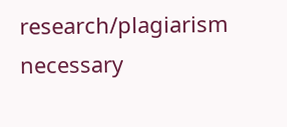research/plagiarism necessary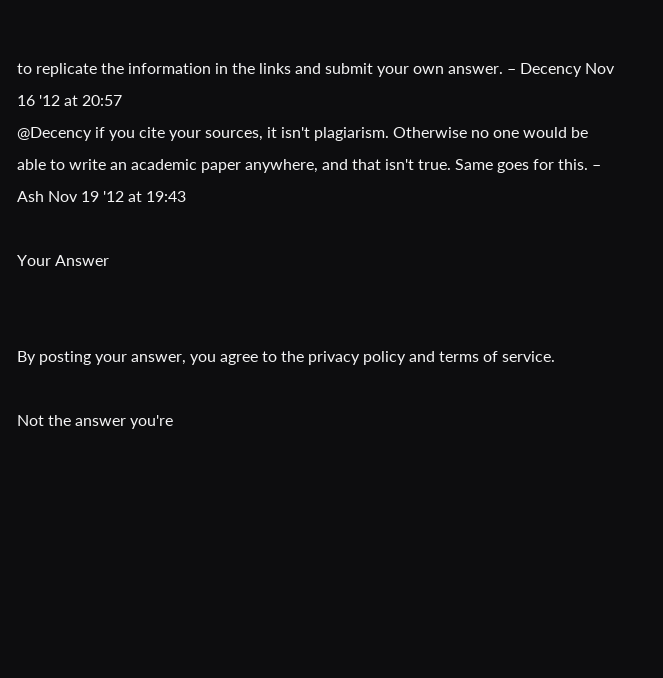to replicate the information in the links and submit your own answer. – Decency Nov 16 '12 at 20:57
@Decency if you cite your sources, it isn't plagiarism. Otherwise no one would be able to write an academic paper anywhere, and that isn't true. Same goes for this. – Ash Nov 19 '12 at 19:43

Your Answer


By posting your answer, you agree to the privacy policy and terms of service.

Not the answer you're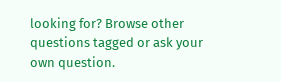looking for? Browse other questions tagged or ask your own question.